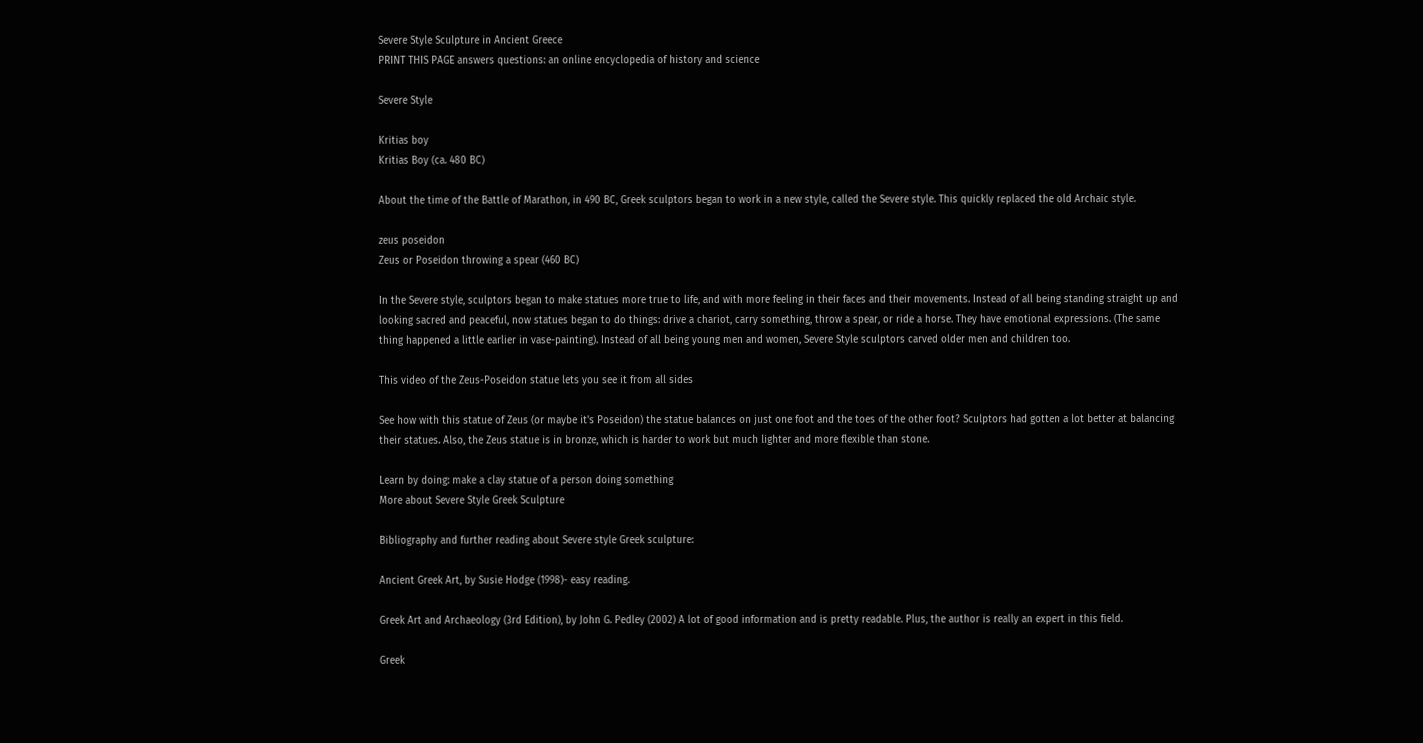Severe Style Sculpture in Ancient Greece
PRINT THIS PAGE answers questions: an online encyclopedia of history and science

Severe Style

Kritias boy
Kritias Boy (ca. 480 BC)

About the time of the Battle of Marathon, in 490 BC, Greek sculptors began to work in a new style, called the Severe style. This quickly replaced the old Archaic style.

zeus poseidon
Zeus or Poseidon throwing a spear (460 BC)

In the Severe style, sculptors began to make statues more true to life, and with more feeling in their faces and their movements. Instead of all being standing straight up and looking sacred and peaceful, now statues began to do things: drive a chariot, carry something, throw a spear, or ride a horse. They have emotional expressions. (The same thing happened a little earlier in vase-painting). Instead of all being young men and women, Severe Style sculptors carved older men and children too.

This video of the Zeus-Poseidon statue lets you see it from all sides

See how with this statue of Zeus (or maybe it's Poseidon) the statue balances on just one foot and the toes of the other foot? Sculptors had gotten a lot better at balancing their statues. Also, the Zeus statue is in bronze, which is harder to work but much lighter and more flexible than stone.

Learn by doing: make a clay statue of a person doing something
More about Severe Style Greek Sculpture

Bibliography and further reading about Severe style Greek sculpture:

Ancient Greek Art, by Susie Hodge (1998)- easy reading.

Greek Art and Archaeology (3rd Edition), by John G. Pedley (2002) A lot of good information and is pretty readable. Plus, the author is really an expert in this field.

Greek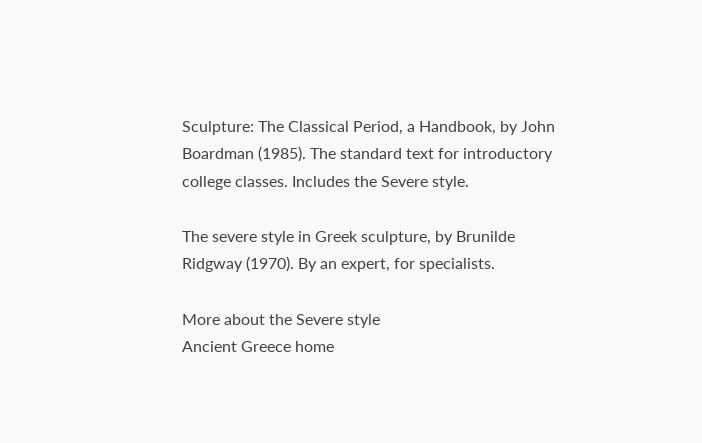Sculpture: The Classical Period, a Handbook, by John Boardman (1985). The standard text for introductory college classes. Includes the Severe style.

The severe style in Greek sculpture, by Brunilde Ridgway (1970). By an expert, for specialists.

More about the Severe style
Ancient Greece home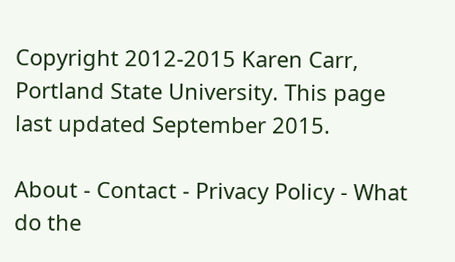Copyright 2012-2015 Karen Carr, Portland State University. This page last updated September 2015.

About - Contact - Privacy Policy - What do the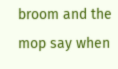broom and the mop say when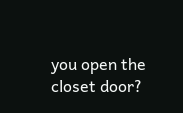you open the closet door?